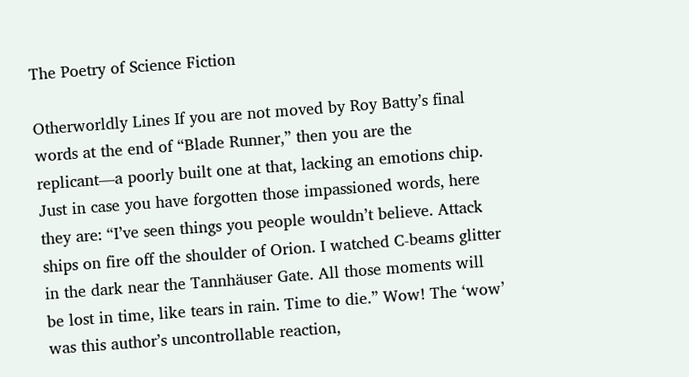The Poetry of Science Fiction

Otherworldly Lines If you are not moved by Roy Batty’s final words at the end of “Blade Runner,” then you are the replicant—a poorly built one at that, lacking an emotions chip. Just in case you have forgotten those impassioned words, here they are: “I’ve seen things you people wouldn’t believe. Attack ships on fire off the shoulder of Orion. I watched C-beams glitter in the dark near the Tannhäuser Gate. All those moments will be lost in time, like tears in rain. Time to die.” Wow! The ‘wow’ was this author’s uncontrollable reaction,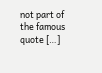not part of the famous quote […]